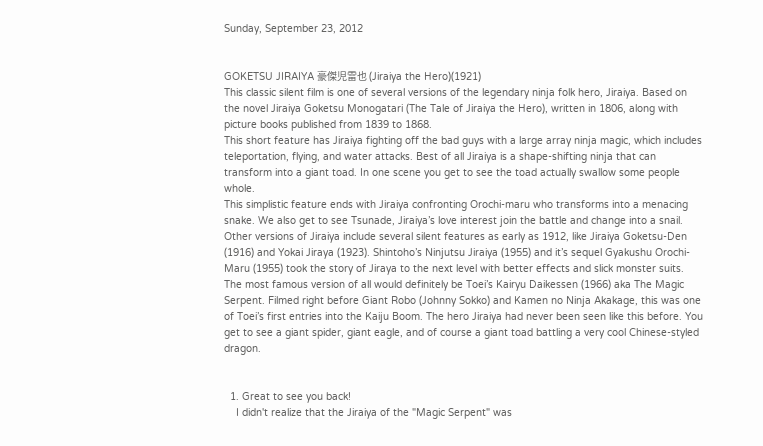Sunday, September 23, 2012


GOKETSU JIRAIYA 豪傑児雷也 (Jiraiya the Hero)(1921)
This classic silent film is one of several versions of the legendary ninja folk hero, Jiraiya. Based on the novel Jiraiya Goketsu Monogatari (The Tale of Jiraiya the Hero), written in 1806, along with picture books published from 1839 to 1868.
This short feature has Jiraiya fighting off the bad guys with a large array ninja magic, which includes teleportation, flying, and water attacks. Best of all Jiraiya is a shape-shifting ninja that can transform into a giant toad. In one scene you get to see the toad actually swallow some people whole.
This simplistic feature ends with Jiraiya confronting Orochi-maru who transforms into a menacing snake. We also get to see Tsunade, Jiraiya’s love interest join the battle and change into a snail.
Other versions of Jiraiya include several silent features as early as 1912, like Jiraiya Goketsu-Den (1916) and Yokai Jiraya (1923). Shintoho’s Ninjutsu Jiraiya (1955) and it’s sequel Gyakushu Orochi-Maru (1955) took the story of Jiraya to the next level with better effects and slick monster suits.
The most famous version of all would definitely be Toei’s Kairyu Daikessen (1966) aka The Magic Serpent. Filmed right before Giant Robo (Johnny Sokko) and Kamen no Ninja Akakage, this was one of Toei’s first entries into the Kaiju Boom. The hero Jiraiya had never been seen like this before. You get to see a giant spider, giant eagle, and of course a giant toad battling a very cool Chinese-styled dragon.


  1. Great to see you back!
    I didn't realize that the Jiraiya of the "Magic Serpent" was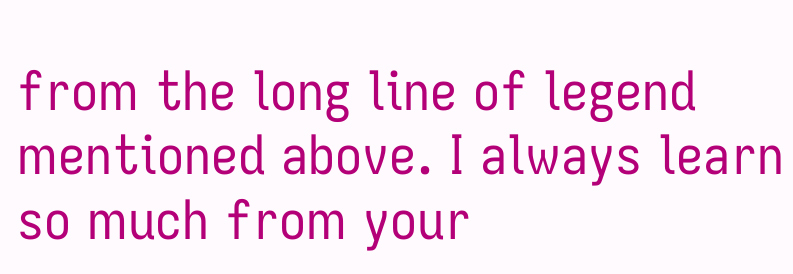from the long line of legend mentioned above. I always learn so much from your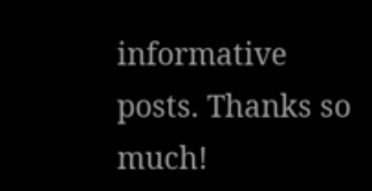informative posts. Thanks so much!